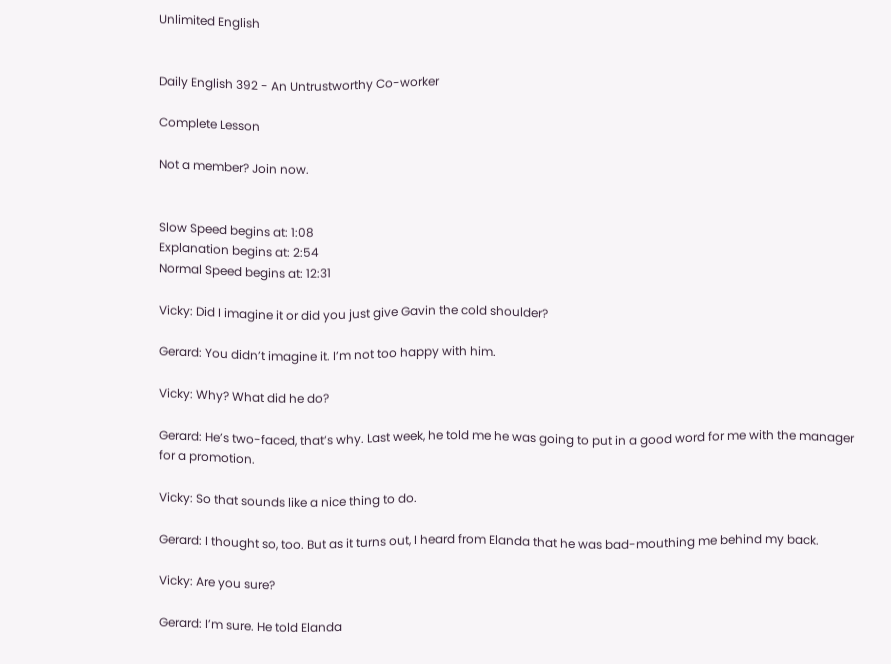Unlimited English


Daily English 392 - An Untrustworthy Co-worker

Complete Lesson

Not a member? Join now.


Slow Speed begins at: 1:08
Explanation begins at: 2:54
Normal Speed begins at: 12:31

Vicky: Did I imagine it or did you just give Gavin the cold shoulder?

Gerard: You didn’t imagine it. I’m not too happy with him.

Vicky: Why? What did he do?

Gerard: He’s two-faced, that’s why. Last week, he told me he was going to put in a good word for me with the manager for a promotion.

Vicky: So that sounds like a nice thing to do.

Gerard: I thought so, too. But as it turns out, I heard from Elanda that he was bad-mouthing me behind my back.

Vicky: Are you sure?

Gerard: I’m sure. He told Elanda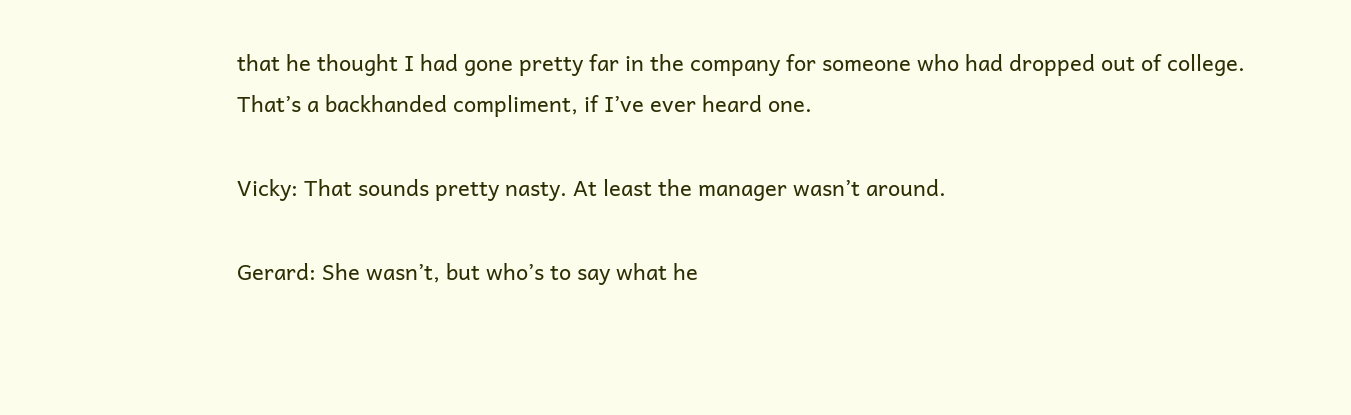that he thought I had gone pretty far in the company for someone who had dropped out of college. That’s a backhanded compliment, if I’ve ever heard one.

Vicky: That sounds pretty nasty. At least the manager wasn’t around.

Gerard: She wasn’t, but who’s to say what he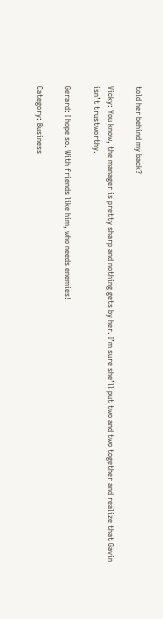told her behind my back?

Vicky: You know, the manager is pretty sharp and nothing gets by her. I’m sure she’ll put two and two together and realize that Gavin isn’t trustworthy.

Gerard: I hope so. With friends like him, who needs enemies!

Category: Business